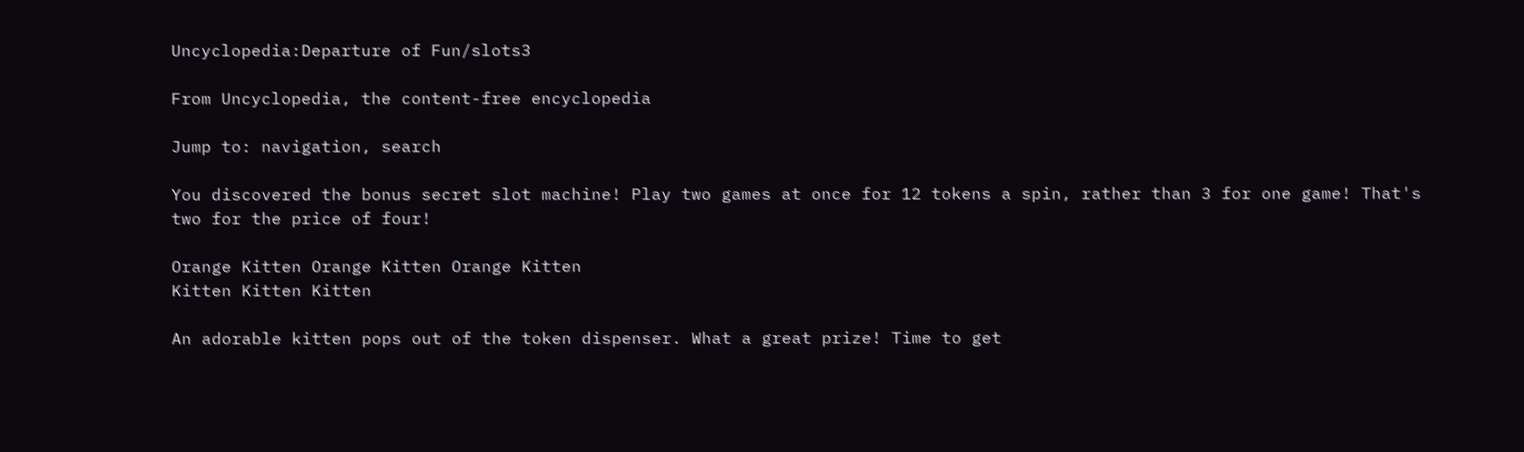Uncyclopedia:Departure of Fun/slots3

From Uncyclopedia, the content-free encyclopedia

Jump to: navigation, search

You discovered the bonus secret slot machine! Play two games at once for 12 tokens a spin, rather than 3 for one game! That's two for the price of four!

Orange Kitten Orange Kitten Orange Kitten
Kitten Kitten Kitten

An adorable kitten pops out of the token dispenser. What a great prize! Time to get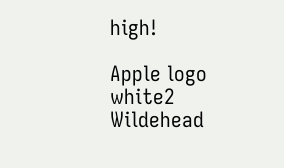high!

Apple logo white2 Wildehead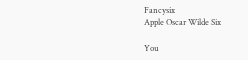Fancysix
Apple Oscar Wilde Six

You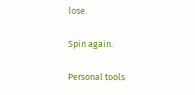lose.

Spin again.

Personal tools